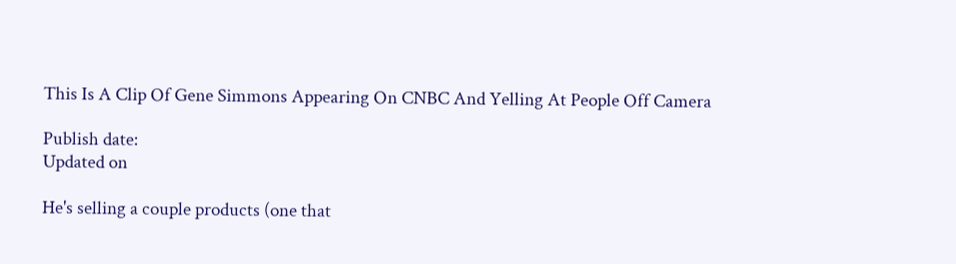This Is A Clip Of Gene Simmons Appearing On CNBC And Yelling At People Off Camera

Publish date:
Updated on

He's selling a couple products (one that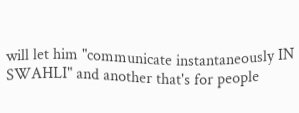will let him "communicate instantaneously IN SWAHLI" and another that's for people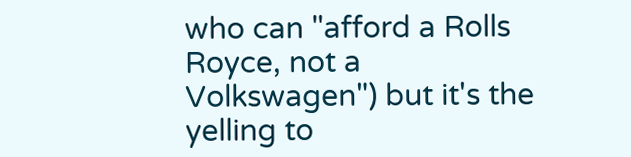who can "afford a Rolls Royce, not a Volkswagen") but it's the yelling to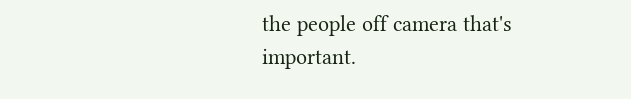the people off camera that's important.